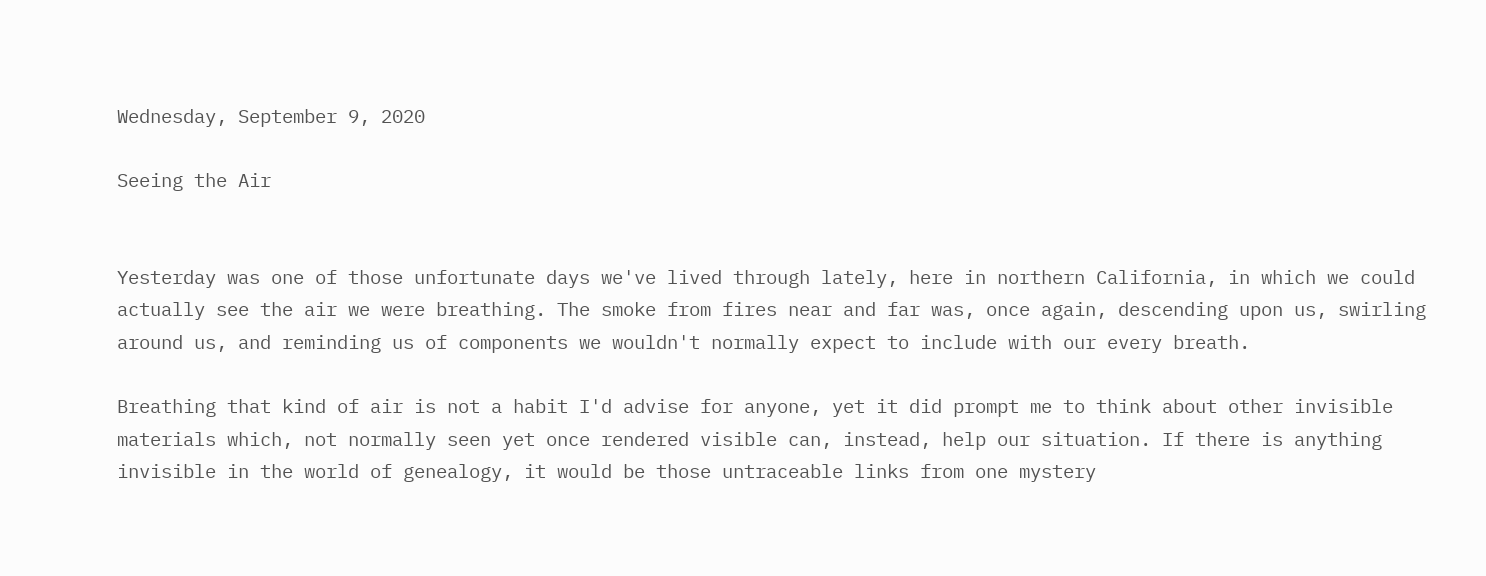Wednesday, September 9, 2020

Seeing the Air


Yesterday was one of those unfortunate days we've lived through lately, here in northern California, in which we could actually see the air we were breathing. The smoke from fires near and far was, once again, descending upon us, swirling around us, and reminding us of components we wouldn't normally expect to include with our every breath.

Breathing that kind of air is not a habit I'd advise for anyone, yet it did prompt me to think about other invisible materials which, not normally seen yet once rendered visible can, instead, help our situation. If there is anything invisible in the world of genealogy, it would be those untraceable links from one mystery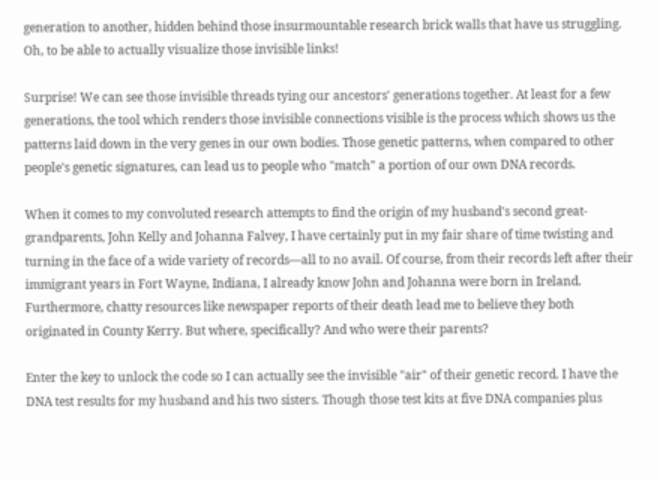generation to another, hidden behind those insurmountable research brick walls that have us struggling. Oh, to be able to actually visualize those invisible links!

Surprise! We can see those invisible threads tying our ancestors' generations together. At least for a few generations, the tool which renders those invisible connections visible is the process which shows us the patterns laid down in the very genes in our own bodies. Those genetic patterns, when compared to other people's genetic signatures, can lead us to people who "match" a portion of our own DNA records.

When it comes to my convoluted research attempts to find the origin of my husband's second great-grandparents, John Kelly and Johanna Falvey, I have certainly put in my fair share of time twisting and turning in the face of a wide variety of records—all to no avail. Of course, from their records left after their immigrant years in Fort Wayne, Indiana, I already know John and Johanna were born in Ireland. Furthermore, chatty resources like newspaper reports of their death lead me to believe they both originated in County Kerry. But where, specifically? And who were their parents?

Enter the key to unlock the code so I can actually see the invisible "air" of their genetic record. I have the DNA test results for my husband and his two sisters. Though those test kits at five DNA companies plus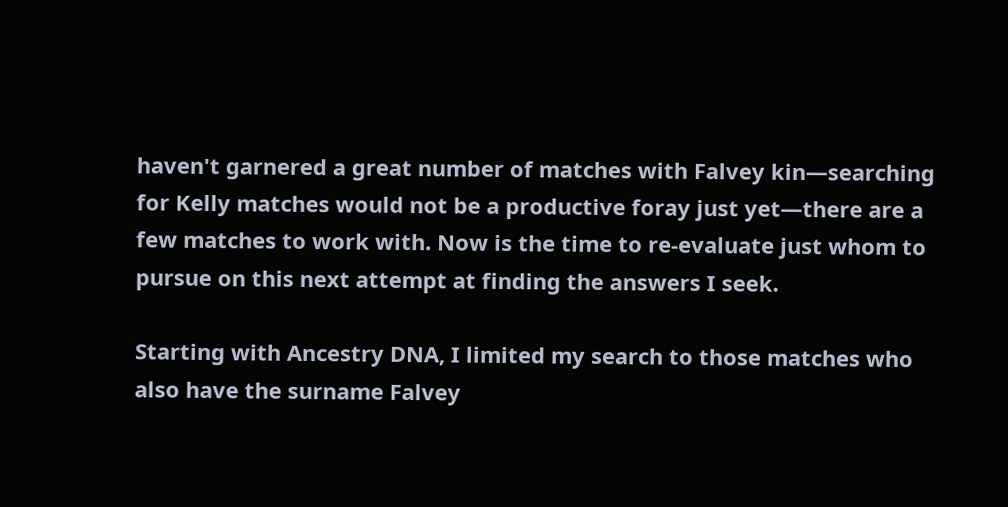haven't garnered a great number of matches with Falvey kin—searching for Kelly matches would not be a productive foray just yet—there are a few matches to work with. Now is the time to re-evaluate just whom to pursue on this next attempt at finding the answers I seek.

Starting with Ancestry DNA, I limited my search to those matches who also have the surname Falvey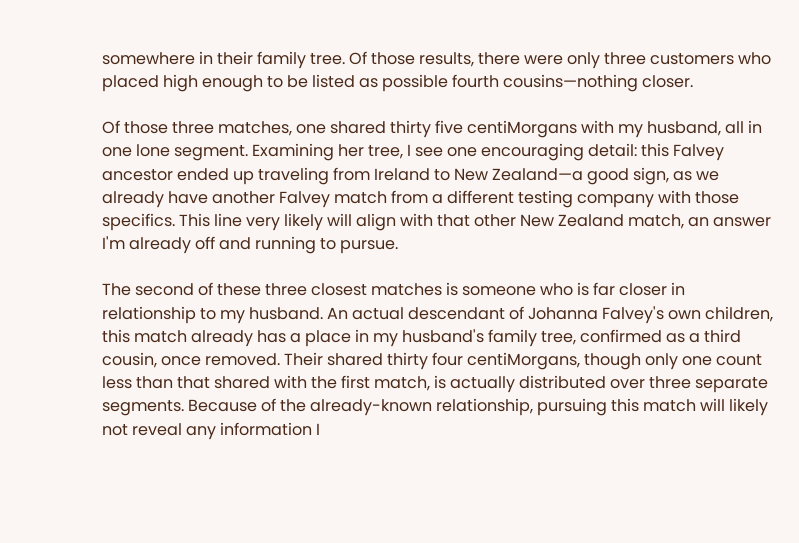somewhere in their family tree. Of those results, there were only three customers who placed high enough to be listed as possible fourth cousins—nothing closer.

Of those three matches, one shared thirty five centiMorgans with my husband, all in one lone segment. Examining her tree, I see one encouraging detail: this Falvey ancestor ended up traveling from Ireland to New Zealand—a good sign, as we already have another Falvey match from a different testing company with those specifics. This line very likely will align with that other New Zealand match, an answer I'm already off and running to pursue.

The second of these three closest matches is someone who is far closer in relationship to my husband. An actual descendant of Johanna Falvey's own children, this match already has a place in my husband's family tree, confirmed as a third cousin, once removed. Their shared thirty four centiMorgans, though only one count less than that shared with the first match, is actually distributed over three separate segments. Because of the already-known relationship, pursuing this match will likely not reveal any information I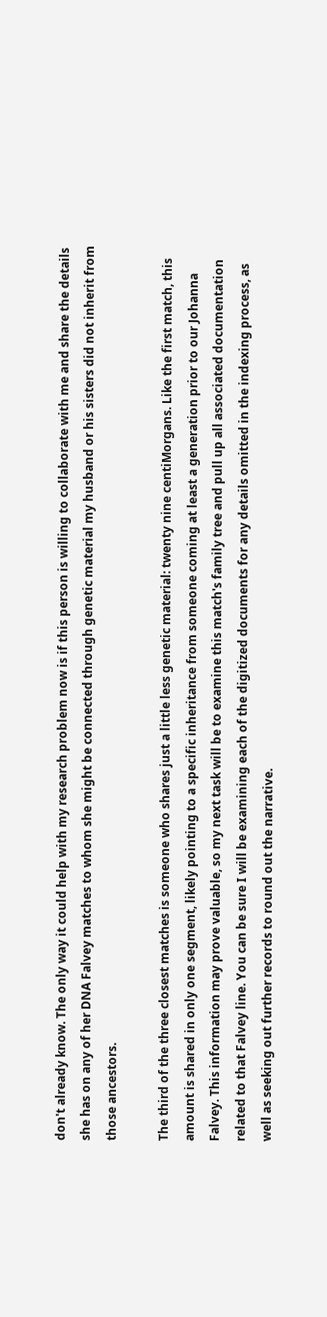don't already know. The only way it could help with my research problem now is if this person is willing to collaborate with me and share the details she has on any of her DNA Falvey matches to whom she might be connected through genetic material my husband or his sisters did not inherit from those ancestors.

The third of the three closest matches is someone who shares just a little less genetic material: twenty nine centiMorgans. Like the first match, this amount is shared in only one segment, likely pointing to a specific inheritance from someone coming at least a generation prior to our Johanna Falvey. This information may prove valuable, so my next task will be to examine this match's family tree and pull up all associated documentation related to that Falvey line. You can be sure I will be examining each of the digitized documents for any details omitted in the indexing process, as well as seeking out further records to round out the narrative.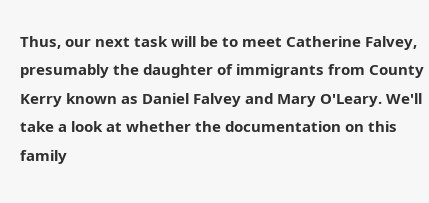Thus, our next task will be to meet Catherine Falvey, presumably the daughter of immigrants from County Kerry known as Daniel Falvey and Mary O'Leary. We'll take a look at whether the documentation on this family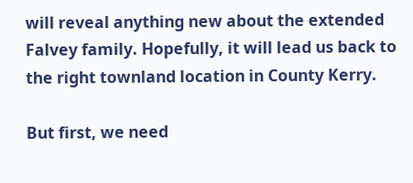will reveal anything new about the extended Falvey family. Hopefully, it will lead us back to the right townland location in County Kerry.

But first, we need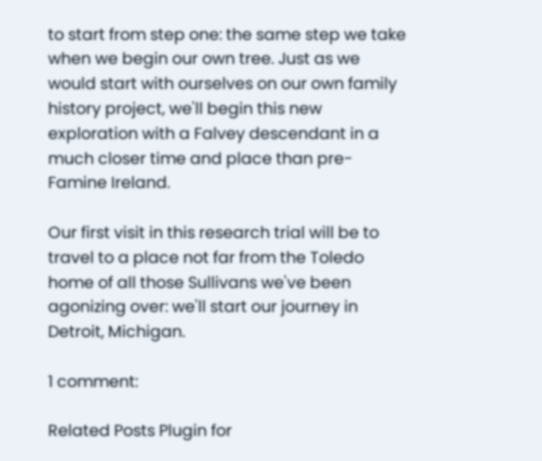to start from step one: the same step we take when we begin our own tree. Just as we would start with ourselves on our own family history project, we'll begin this new exploration with a Falvey descendant in a much closer time and place than pre-Famine Ireland.

Our first visit in this research trial will be to travel to a place not far from the Toledo home of all those Sullivans we've been agonizing over: we'll start our journey in Detroit, Michigan.

1 comment:

Related Posts Plugin for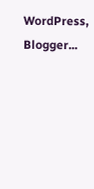WordPress, Blogger...